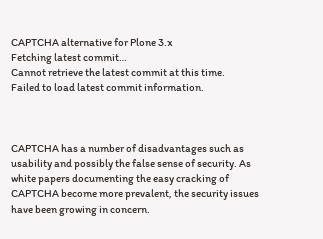CAPTCHA alternative for Plone 3.x
Fetching latest commit…
Cannot retrieve the latest commit at this time.
Failed to load latest commit information.



CAPTCHA has a number of disadvantages such as usability and possibly the false sense of security. As white papers documenting the easy cracking of CAPTCHA become more prevalent, the security issues have been growing in concern.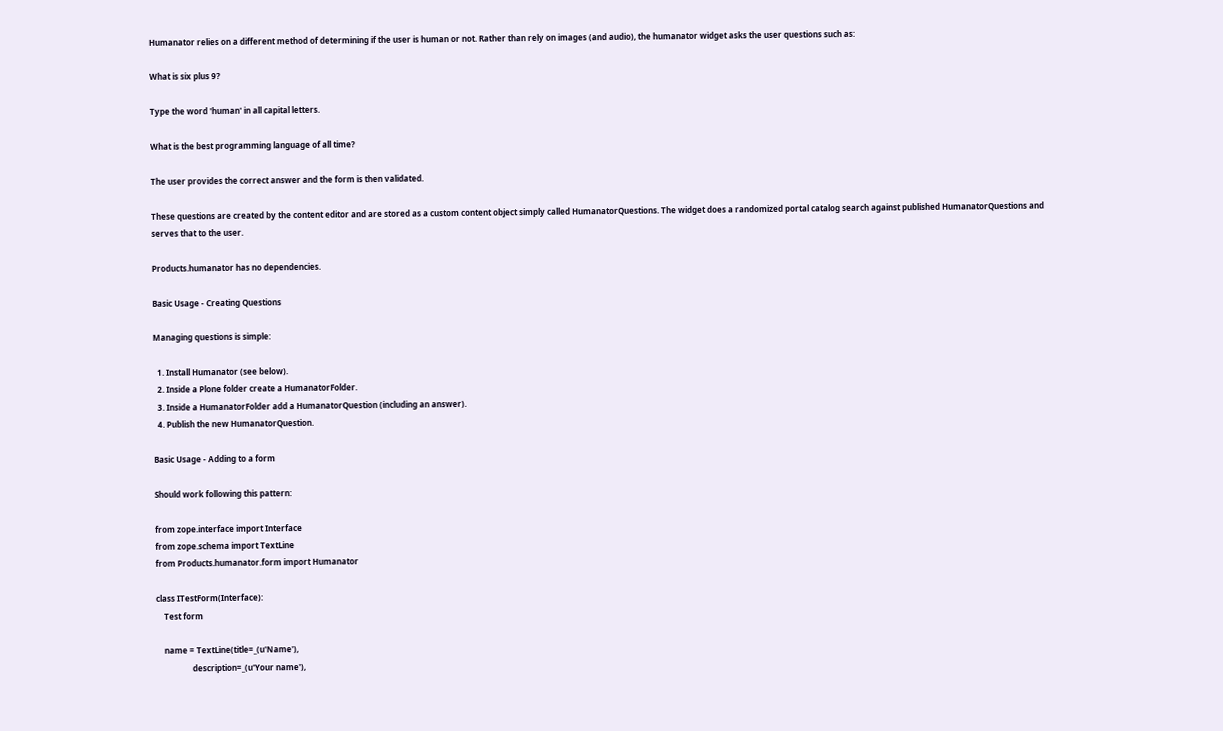Humanator relies on a different method of determining if the user is human or not. Rather than rely on images (and audio), the humanator widget asks the user questions such as:

What is six plus 9?

Type the word 'human' in all capital letters.

What is the best programming language of all time?

The user provides the correct answer and the form is then validated.

These questions are created by the content editor and are stored as a custom content object simply called HumanatorQuestions. The widget does a randomized portal catalog search against published HumanatorQuestions and serves that to the user.

Products.humanator has no dependencies.

Basic Usage - Creating Questions

Managing questions is simple:

  1. Install Humanator (see below).
  2. Inside a Plone folder create a HumanatorFolder.
  3. Inside a HumanatorFolder add a HumanatorQuestion (including an answer).
  4. Publish the new HumanatorQuestion.

Basic Usage - Adding to a form

Should work following this pattern:

from zope.interface import Interface
from zope.schema import TextLine
from Products.humanator.form import Humanator

class ITestForm(Interface):
    Test form

    name = TextLine(title=_(u'Name'),
                  description=_(u'Your name'),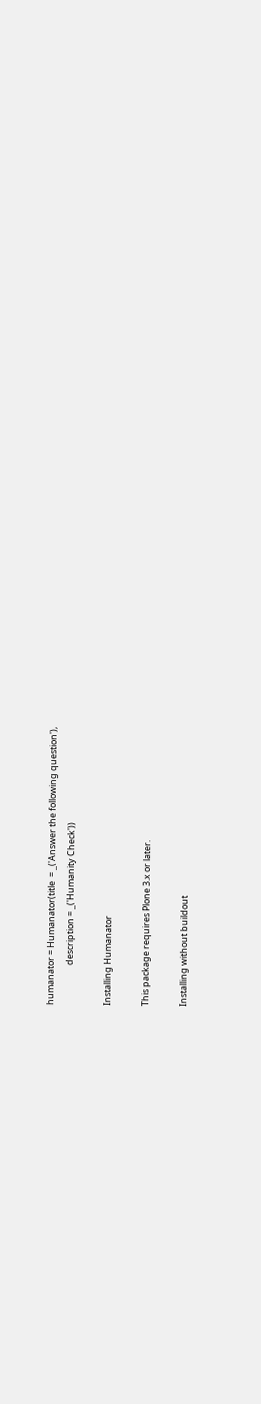humanator = Humanator(title  = _('Answer the following question'),
                    description = _('Humanity Check'))

Installing Humanator

This package requires Plone 3.x or later.

Installing without buildout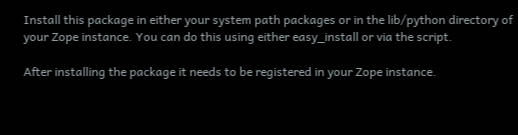Install this package in either your system path packages or in the lib/python directory of your Zope instance. You can do this using either easy_install or via the script.

After installing the package it needs to be registered in your Zope instance.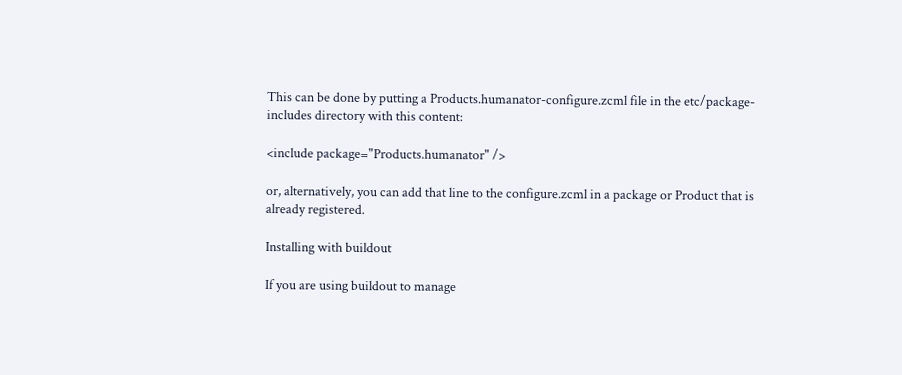This can be done by putting a Products.humanator-configure.zcml file in the etc/package-includes directory with this content:

<include package="Products.humanator" />

or, alternatively, you can add that line to the configure.zcml in a package or Product that is already registered.

Installing with buildout

If you are using buildout to manage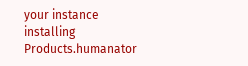your instance installing Products.humanator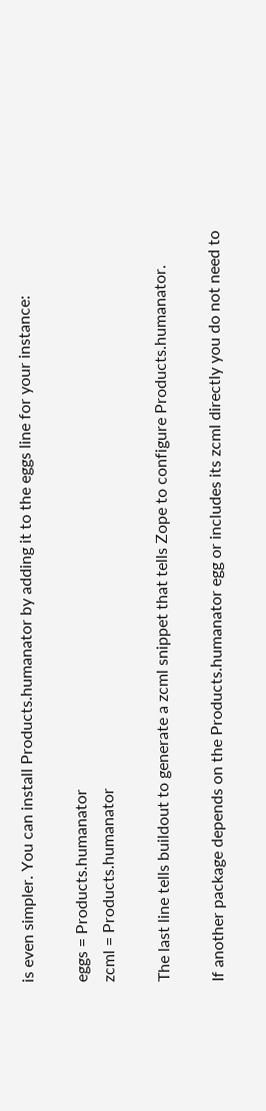is even simpler. You can install Products.humanator by adding it to the eggs line for your instance:

eggs = Products.humanator
zcml = Products.humanator

The last line tells buildout to generate a zcml snippet that tells Zope to configure Products.humanator.

If another package depends on the Products.humanator egg or includes its zcml directly you do not need to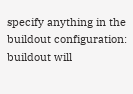specify anything in the buildout configuration: buildout will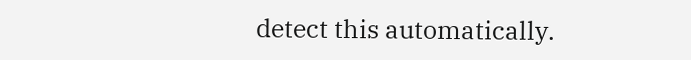detect this automatically.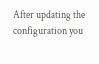After updating the configuration you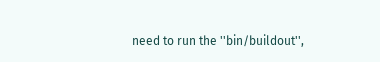need to run the ''bin/buildout'',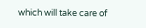which will take care of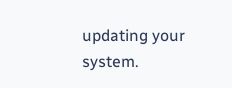updating your system.